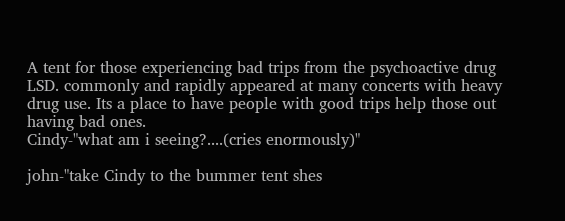A tent for those experiencing bad trips from the psychoactive drug LSD. commonly and rapidly appeared at many concerts with heavy drug use. Its a place to have people with good trips help those out having bad ones.
Cindy-"what am i seeing?....(cries enormously)"

john-"take Cindy to the bummer tent shes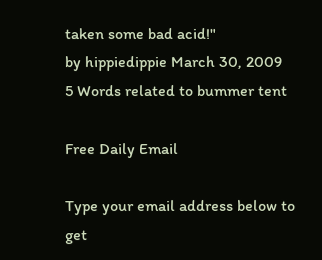taken some bad acid!"
by hippiedippie March 30, 2009
5 Words related to bummer tent

Free Daily Email

Type your email address below to get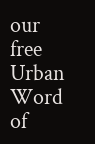our free Urban Word of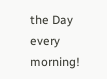the Day every morning!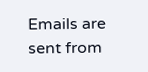Emails are sent from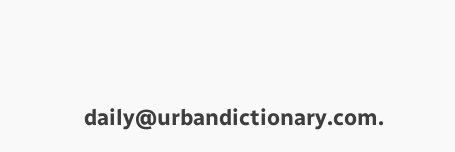daily@urbandictionary.com.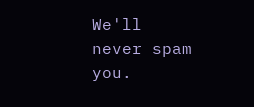We'll never spam you.